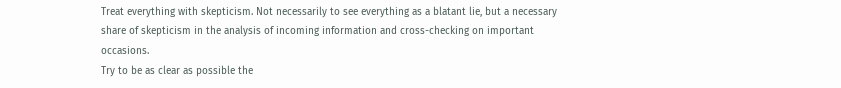Treat everything with skepticism. Not necessarily to see everything as a blatant lie, but a necessary share of skepticism in the analysis of incoming information and cross-checking on important occasions.
Try to be as clear as possible the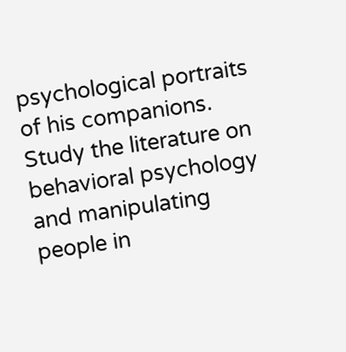psychological portraits of his companions. Study the literature on behavioral psychology and manipulating people in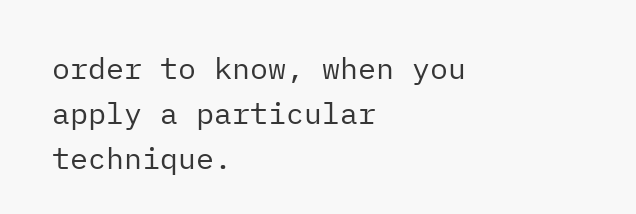order to know, when you apply a particular technique.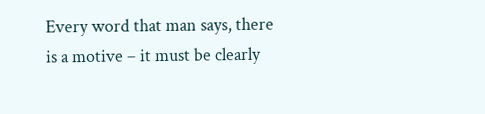Every word that man says, there is a motive – it must be clearly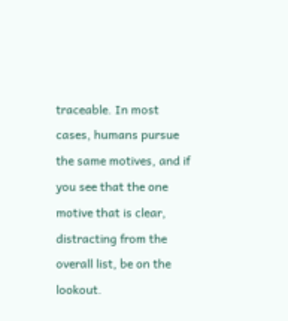traceable. In most cases, humans pursue the same motives, and if you see that the one motive that is clear, distracting from the overall list, be on the lookout.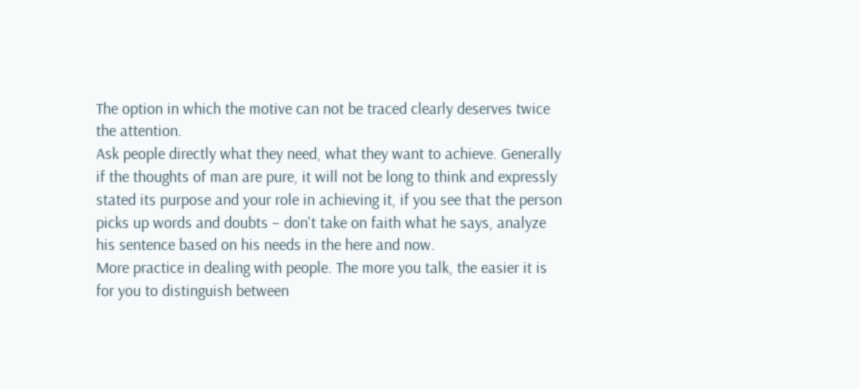The option in which the motive can not be traced clearly deserves twice the attention.
Ask people directly what they need, what they want to achieve. Generally if the thoughts of man are pure, it will not be long to think and expressly stated its purpose and your role in achieving it, if you see that the person picks up words and doubts – don't take on faith what he says, analyze his sentence based on his needs in the here and now.
More practice in dealing with people. The more you talk, the easier it is for you to distinguish between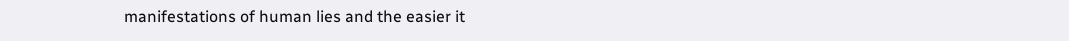manifestations of human lies and the easier it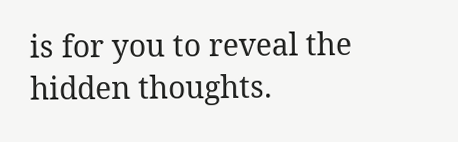is for you to reveal the hidden thoughts.